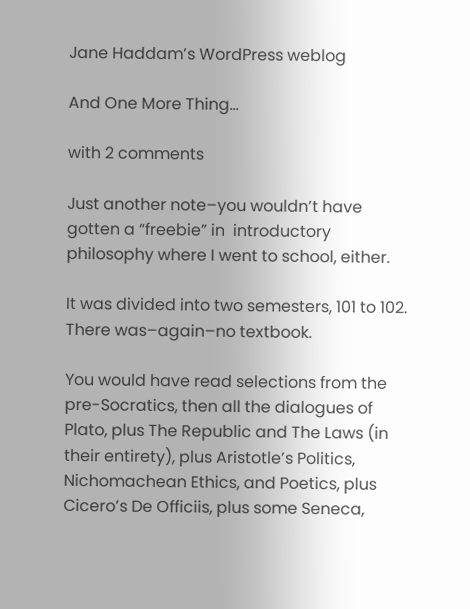Jane Haddam’s WordPress weblog

And One More Thing…

with 2 comments

Just another note–you wouldn’t have gotten a “freebie” in  introductory philosophy where I went to school, either.

It was divided into two semesters, 101 to 102.  There was–again–no textbook.

You would have read selections from the pre-Socratics, then all the dialogues of Plato, plus The Republic and The Laws (in their entirety), plus Aristotle’s Politics, Nichomachean Ethics, and Poetics, plus Cicero’s De Officiis, plus some Seneca,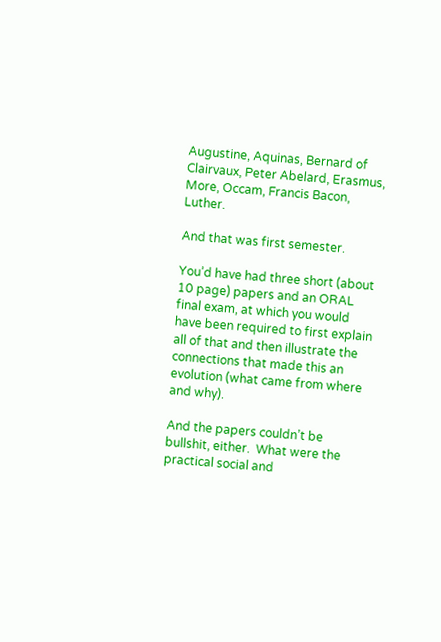Augustine, Aquinas, Bernard of Clairvaux, Peter Abelard, Erasmus, More, Occam, Francis Bacon, Luther.

And that was first semester.

You’d have had three short (about 10 page) papers and an ORAL final exam, at which you would have been required to first explain all of that and then illustrate the connections that made this an evolution (what came from where and why).

And the papers couldn’t be bullshit, either.  What were the practical social and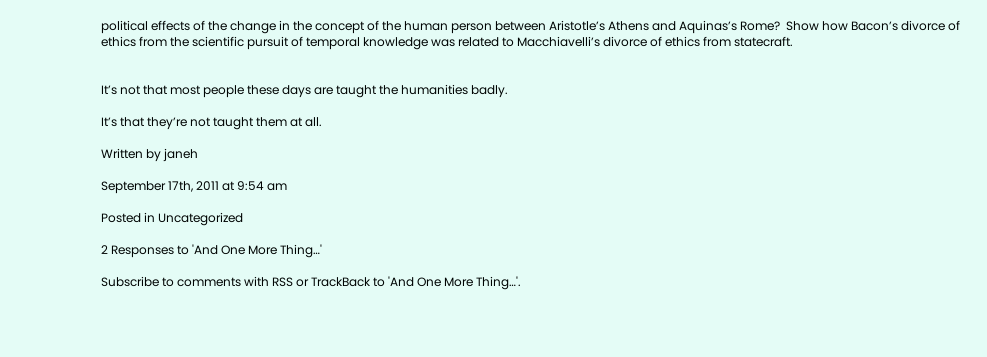political effects of the change in the concept of the human person between Aristotle’s Athens and Aquinas’s Rome?  Show how Bacon’s divorce of ethics from the scientific pursuit of temporal knowledge was related to Macchiavelli’s divorce of ethics from statecraft.


It’s not that most people these days are taught the humanities badly.

It’s that they’re not taught them at all.

Written by janeh

September 17th, 2011 at 9:54 am

Posted in Uncategorized

2 Responses to 'And One More Thing…'

Subscribe to comments with RSS or TrackBack to 'And One More Thing…'.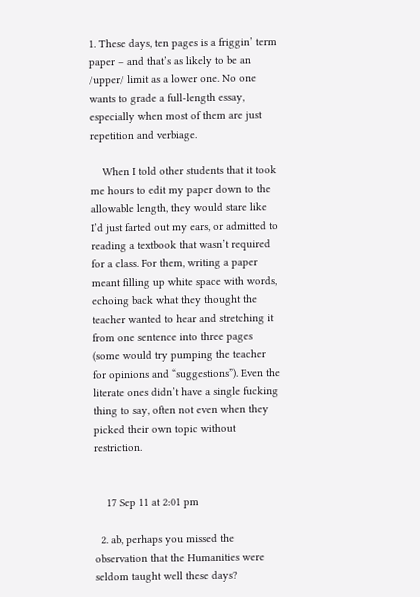1. These days, ten pages is a friggin’ term paper – and that’s as likely to be an /upper/ limit as a lower one. No one wants to grade a full-length essay, especially when most of them are just repetition and verbiage.

    When I told other students that it took me hours to edit my paper down to the allowable length, they would stare like I’d just farted out my ears, or admitted to reading a textbook that wasn’t required for a class. For them, writing a paper meant filling up white space with words, echoing back what they thought the teacher wanted to hear and stretching it from one sentence into three pages (some would try pumping the teacher for opinions and “suggestions”). Even the literate ones didn’t have a single fucking thing to say, often not even when they picked their own topic without restriction.


    17 Sep 11 at 2:01 pm

  2. ab, perhaps you missed the observation that the Humanities were seldom taught well these days?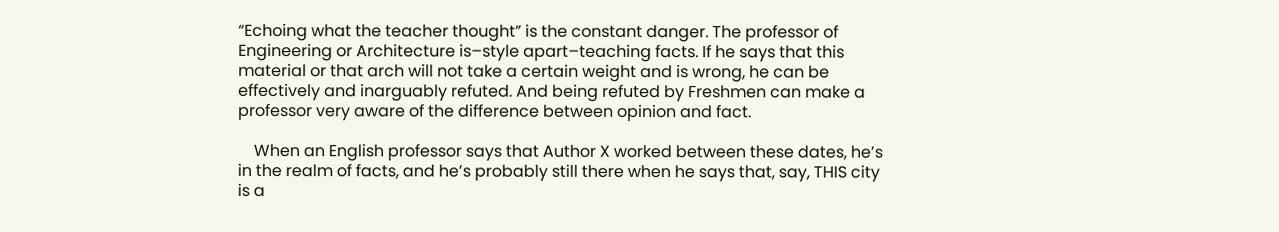“Echoing what the teacher thought” is the constant danger. The professor of Engineering or Architecture is–style apart–teaching facts. If he says that this material or that arch will not take a certain weight and is wrong, he can be effectively and inarguably refuted. And being refuted by Freshmen can make a professor very aware of the difference between opinion and fact.

    When an English professor says that Author X worked between these dates, he’s in the realm of facts, and he’s probably still there when he says that, say, THIS city is a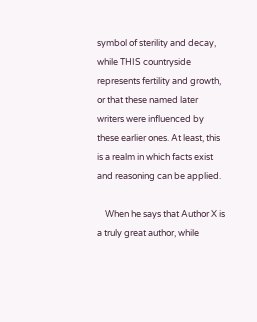symbol of sterility and decay, while THIS countryside represents fertility and growth, or that these named later writers were influenced by these earlier ones. At least, this is a realm in which facts exist and reasoning can be applied.

    When he says that Author X is a truly great author, while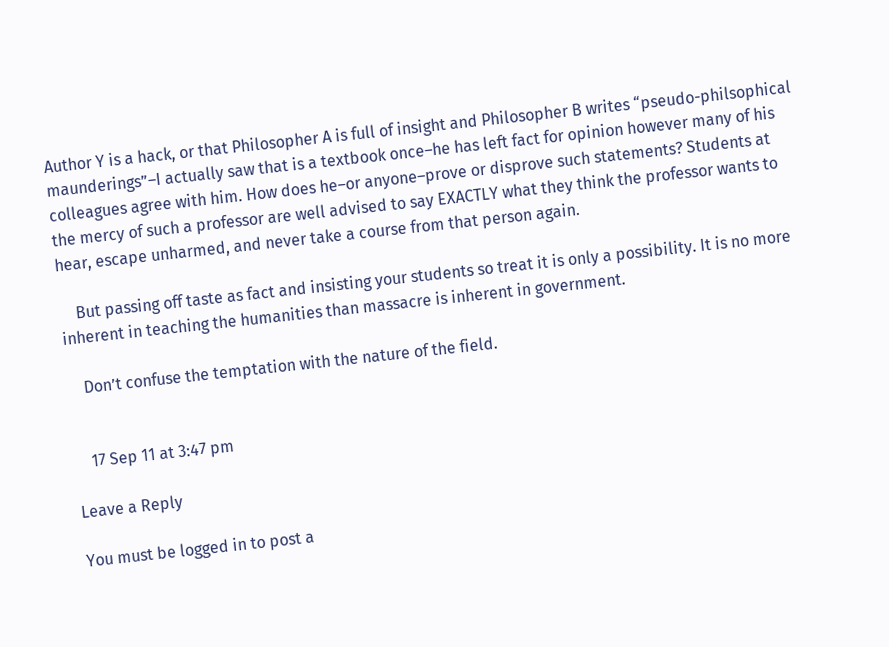Author Y is a hack, or that Philosopher A is full of insight and Philosopher B writes “pseudo-philsophical maunderings”–I actually saw that is a textbook once–he has left fact for opinion however many of his colleagues agree with him. How does he–or anyone–prove or disprove such statements? Students at the mercy of such a professor are well advised to say EXACTLY what they think the professor wants to hear, escape unharmed, and never take a course from that person again.

    But passing off taste as fact and insisting your students so treat it is only a possibility. It is no more inherent in teaching the humanities than massacre is inherent in government.

    Don’t confuse the temptation with the nature of the field.


    17 Sep 11 at 3:47 pm

Leave a Reply

You must be logged in to post a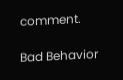comment.

Bad Behavior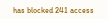has blocked 241 access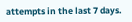attempts in the last 7 days.